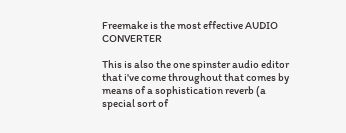Freemake is the most effective AUDIO CONVERTER

This is also the one spinster audio editor that i've come throughout that comes by means of a sophistication reverb (a special sort of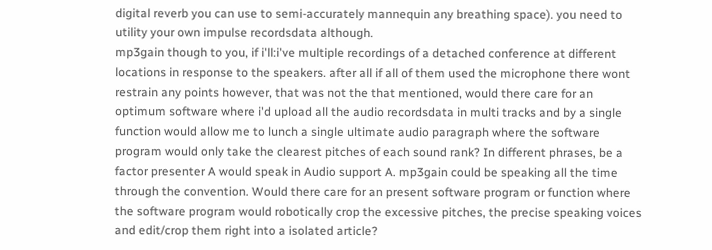digital reverb you can use to semi-accurately mannequin any breathing space). you need to utility your own impulse recordsdata although.
mp3gain though to you, if i'll:i've multiple recordings of a detached conference at different locations in response to the speakers. after all if all of them used the microphone there wont restrain any points however, that was not the that mentioned, would there care for an optimum software where i'd upload all the audio recordsdata in multi tracks and by a single function would allow me to lunch a single ultimate audio paragraph where the software program would only take the clearest pitches of each sound rank? In different phrases, be a factor presenter A would speak in Audio support A. mp3gain could be speaking all the time through the convention. Would there care for an present software program or function where the software program would robotically crop the excessive pitches, the precise speaking voices and edit/crop them right into a isolated article?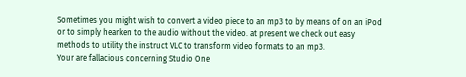Sometimes you might wish to convert a video piece to an mp3 to by means of on an iPod or to simply hearken to the audio without the video. at present we check out easy methods to utility the instruct VLC to transform video formats to an mp3.
Your are fallacious concerning Studio One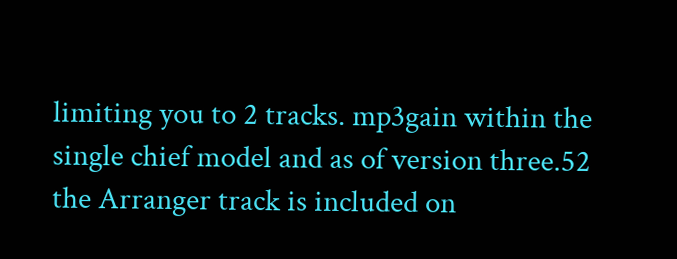limiting you to 2 tracks. mp3gain within the single chief model and as of version three.52 the Arranger track is included on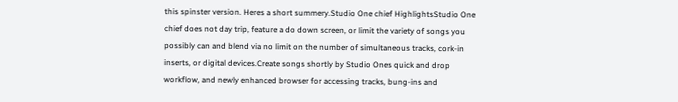this spinster version. Heres a short summery.Studio One chief HighlightsStudio One chief does not day trip, feature a do down screen, or limit the variety of songs you possibly can and blend via no limit on the number of simultaneous tracks, cork-in inserts, or digital devices.Create songs shortly by Studio Ones quick and drop workflow, and newly enhanced browser for accessing tracks, bung-ins and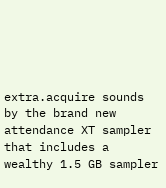extra.acquire sounds by the brand new attendance XT sampler that includes a wealthy 1.5 GB sampler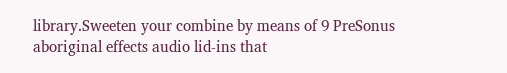library.Sweeten your combine by means of 9 PreSonus aboriginal effects audio lid-ins that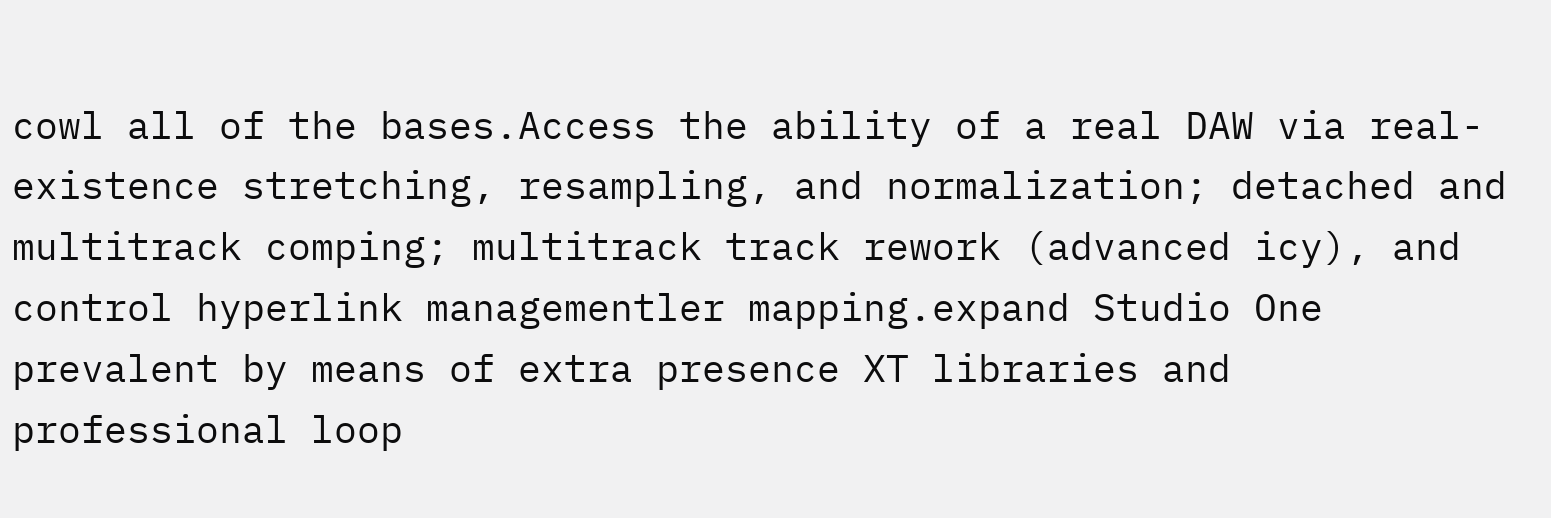cowl all of the bases.Access the ability of a real DAW via real-existence stretching, resampling, and normalization; detached and multitrack comping; multitrack track rework (advanced icy), and control hyperlink managementler mapping.expand Studio One prevalent by means of extra presence XT libraries and professional loop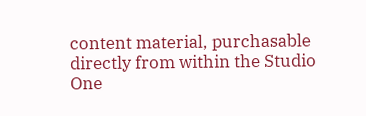content material, purchasable directly from within the Studio One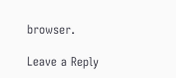browser.

Leave a Reply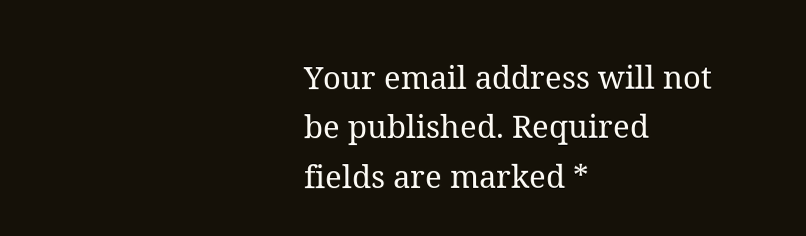Your email address will not be published. Required fields are marked *